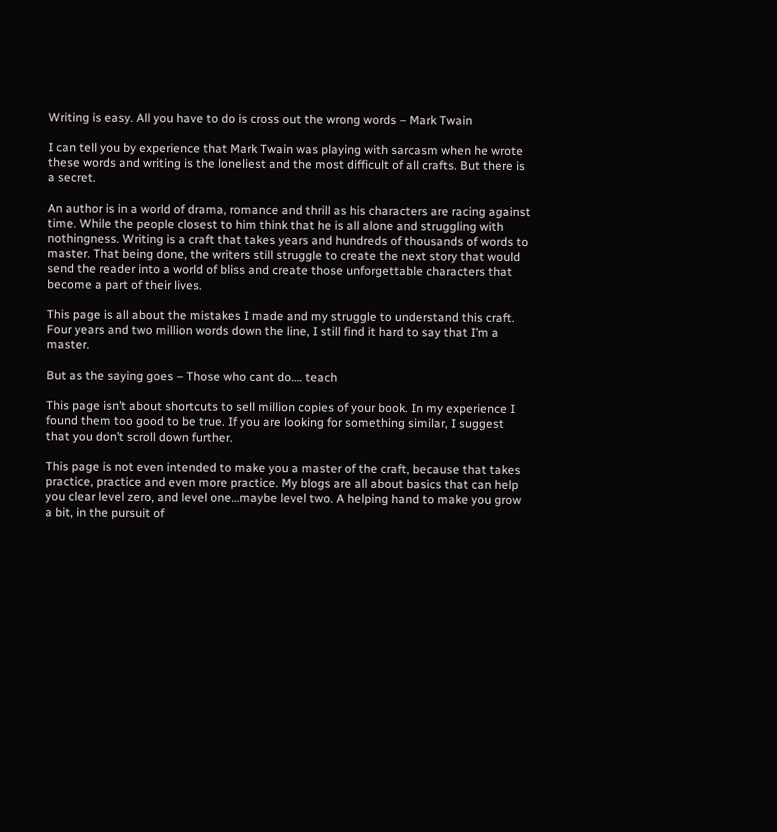Writing is easy. All you have to do is cross out the wrong words – Mark Twain

I can tell you by experience that Mark Twain was playing with sarcasm when he wrote these words and writing is the loneliest and the most difficult of all crafts. But there is a secret.

An author is in a world of drama, romance and thrill as his characters are racing against time. While the people closest to him think that he is all alone and struggling with nothingness. Writing is a craft that takes years and hundreds of thousands of words to master. That being done, the writers still struggle to create the next story that would send the reader into a world of bliss and create those unforgettable characters that become a part of their lives.

This page is all about the mistakes I made and my struggle to understand this craft. Four years and two million words down the line, I still find it hard to say that I’m a master.

But as the saying goes – Those who cant do…. teach

This page isn’t about shortcuts to sell million copies of your book. In my experience I found them too good to be true. If you are looking for something similar, I suggest that you don’t scroll down further.

This page is not even intended to make you a master of the craft, because that takes practice, practice and even more practice. My blogs are all about basics that can help you clear level zero, and level one…maybe level two. A helping hand to make you grow a bit, in the pursuit of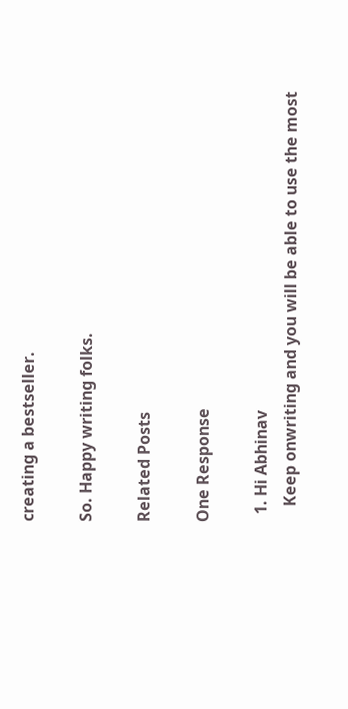creating a bestseller.

So. Happy writing folks.

Related Posts

One Response

  1. Hi Abhinav
    Keep onwriting and you will be able to use the most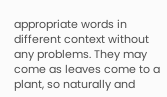appropriate words in different context without any problems. They may come as leaves come to a plant, so naturally and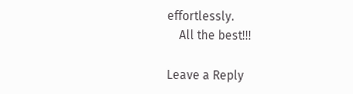effortlessly.
    All the best!!!

Leave a Reply